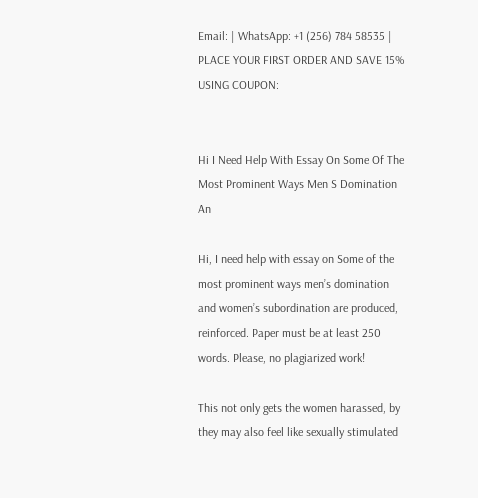Email: | WhatsApp: +1 (256) 784 58535 | PLACE YOUR FIRST ORDER AND SAVE 15% USING COUPON:


Hi I Need Help With Essay On Some Of The Most Prominent Ways Men S Domination An

Hi, I need help with essay on Some of the most prominent ways men’s domination and women’s subordination are produced, reinforced. Paper must be at least 250 words. Please, no plagiarized work!

This not only gets the women harassed, by they may also feel like sexually stimulated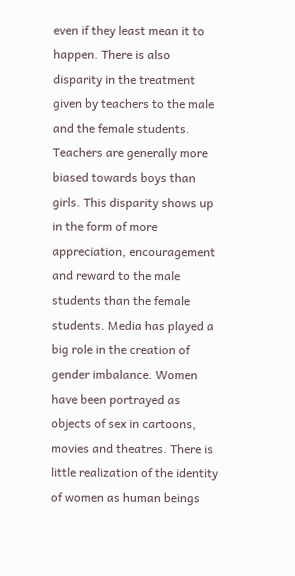even if they least mean it to happen. There is also disparity in the treatment given by teachers to the male and the female students. Teachers are generally more biased towards boys than girls. This disparity shows up in the form of more appreciation, encouragement and reward to the male students than the female students. Media has played a big role in the creation of gender imbalance. Women have been portrayed as objects of sex in cartoons, movies and theatres. There is little realization of the identity of women as human beings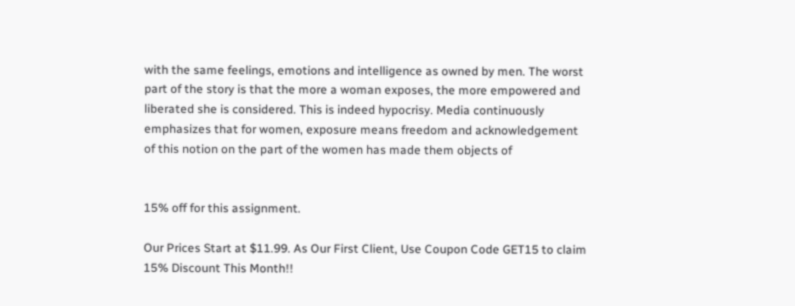with the same feelings, emotions and intelligence as owned by men. The worst part of the story is that the more a woman exposes, the more empowered and liberated she is considered. This is indeed hypocrisy. Media continuously emphasizes that for women, exposure means freedom and acknowledgement of this notion on the part of the women has made them objects of


15% off for this assignment.

Our Prices Start at $11.99. As Our First Client, Use Coupon Code GET15 to claim 15% Discount This Month!!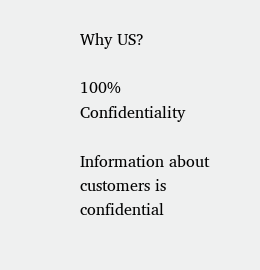Why US?

100% Confidentiality

Information about customers is confidential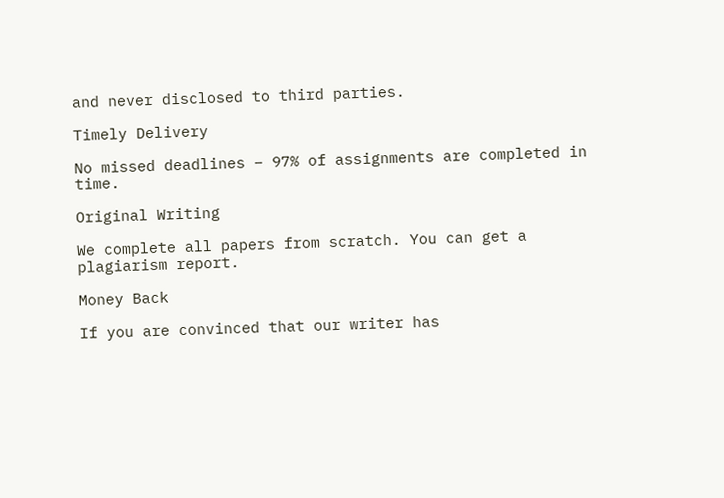and never disclosed to third parties.

Timely Delivery

No missed deadlines – 97% of assignments are completed in time.

Original Writing

We complete all papers from scratch. You can get a plagiarism report.

Money Back

If you are convinced that our writer has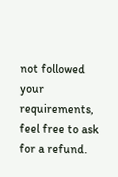not followed your requirements, feel free to ask for a refund.